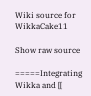Wiki source for WikkaCake11

Show raw source

=====Integrating Wikka and [[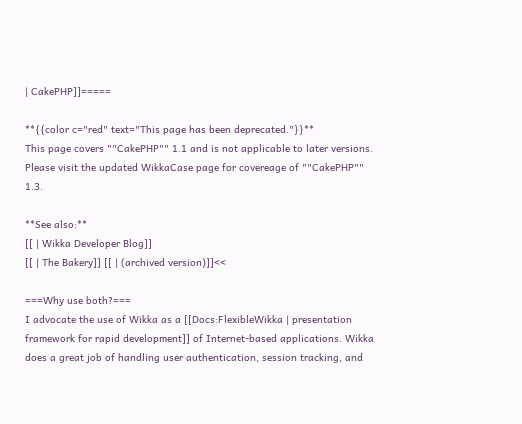| CakePHP]]=====

**{{color c="red" text="This page has been deprecated."}}**
This page covers ""CakePHP"" 1.1 and is not applicable to later versions. Please visit the updated WikkaCase page for covereage of ""CakePHP"" 1.3.

**See also:**
[[ | Wikka Developer Blog]]
[[ | The Bakery]] [[ | (archived version)]]<<

===Why use both?===
I advocate the use of Wikka as a [[Docs:FlexibleWikka | presentation framework for rapid development]] of Internet-based applications. Wikka does a great job of handling user authentication, session tracking, and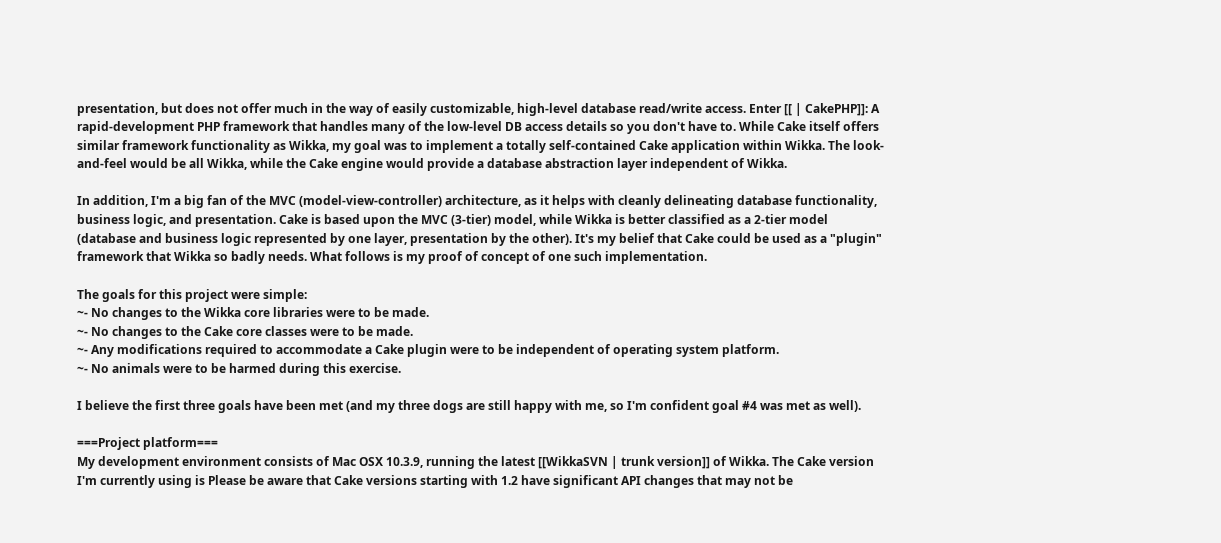presentation, but does not offer much in the way of easily customizable, high-level database read/write access. Enter [[ | CakePHP]]: A rapid-development PHP framework that handles many of the low-level DB access details so you don't have to. While Cake itself offers similar framework functionality as Wikka, my goal was to implement a totally self-contained Cake application within Wikka. The look-and-feel would be all Wikka, while the Cake engine would provide a database abstraction layer independent of Wikka.

In addition, I'm a big fan of the MVC (model-view-controller) architecture, as it helps with cleanly delineating database functionality, business logic, and presentation. Cake is based upon the MVC (3-tier) model, while Wikka is better classified as a 2-tier model (database and business logic represented by one layer, presentation by the other). It's my belief that Cake could be used as a "plugin" framework that Wikka so badly needs. What follows is my proof of concept of one such implementation.

The goals for this project were simple:
~- No changes to the Wikka core libraries were to be made.
~- No changes to the Cake core classes were to be made.
~- Any modifications required to accommodate a Cake plugin were to be independent of operating system platform.
~- No animals were to be harmed during this exercise.

I believe the first three goals have been met (and my three dogs are still happy with me, so I'm confident goal #4 was met as well).

===Project platform===
My development environment consists of Mac OSX 10.3.9, running the latest [[WikkaSVN | trunk version]] of Wikka. The Cake version I'm currently using is Please be aware that Cake versions starting with 1.2 have significant API changes that may not be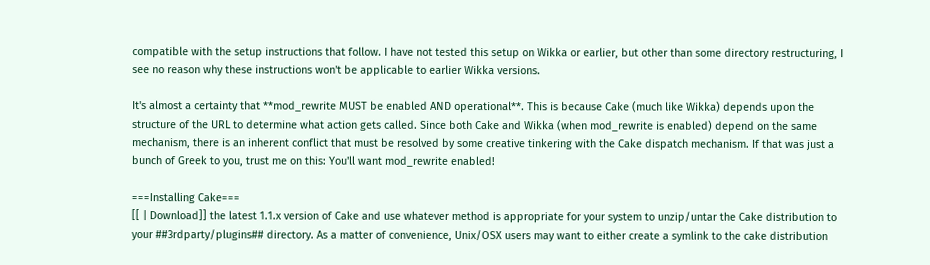compatible with the setup instructions that follow. I have not tested this setup on Wikka or earlier, but other than some directory restructuring, I see no reason why these instructions won't be applicable to earlier Wikka versions.

It's almost a certainty that **mod_rewrite MUST be enabled AND operational**. This is because Cake (much like Wikka) depends upon the structure of the URL to determine what action gets called. Since both Cake and Wikka (when mod_rewrite is enabled) depend on the same mechanism, there is an inherent conflict that must be resolved by some creative tinkering with the Cake dispatch mechanism. If that was just a bunch of Greek to you, trust me on this: You'll want mod_rewrite enabled!

===Installing Cake===
[[ | Download]] the latest 1.1.x version of Cake and use whatever method is appropriate for your system to unzip/untar the Cake distribution to your ##3rdparty/plugins## directory. As a matter of convenience, Unix/OSX users may want to either create a symlink to the cake distribution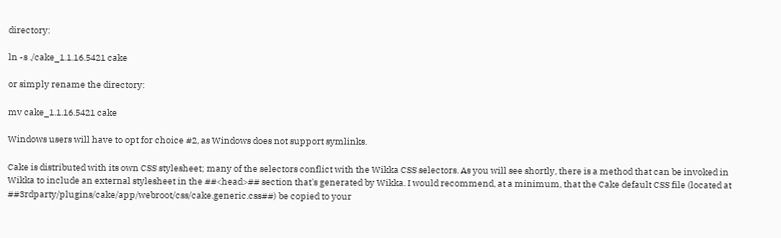directory:

ln -s ./cake_1.1.16.5421 cake

or simply rename the directory:

mv cake_1.1.16.5421 cake

Windows users will have to opt for choice #2, as Windows does not support symlinks.

Cake is distributed with its own CSS stylesheet; many of the selectors conflict with the Wikka CSS selectors. As you will see shortly, there is a method that can be invoked in Wikka to include an external stylesheet in the ##<head>## section that's generated by Wikka. I would recommend, at a minimum, that the Cake default CSS file (located at ##3rdparty/plugins/cake/app/webroot/css/cake.generic.css##) be copied to your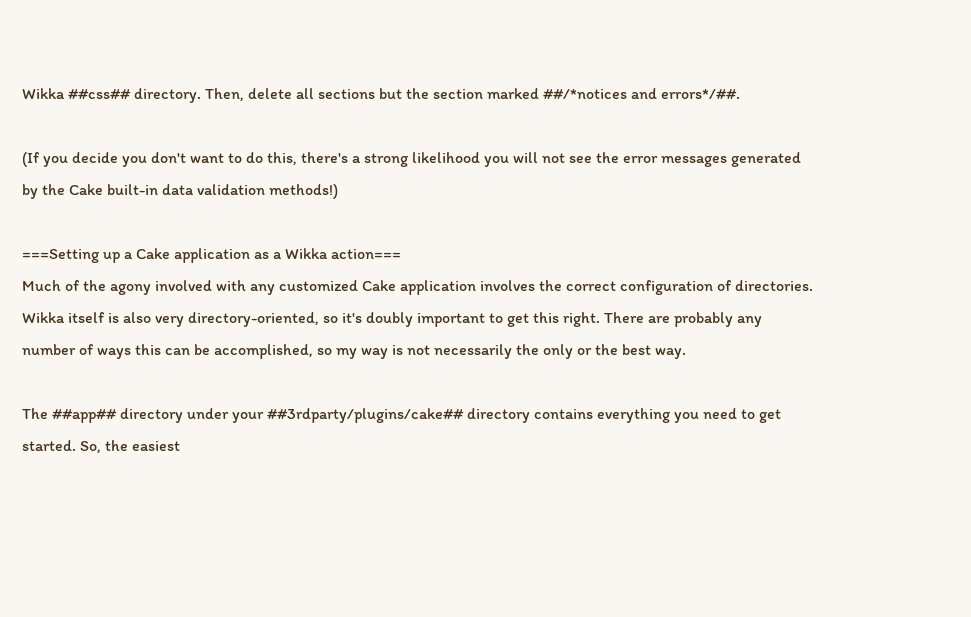Wikka ##css## directory. Then, delete all sections but the section marked ##/*notices and errors*/##.

(If you decide you don't want to do this, there's a strong likelihood you will not see the error messages generated by the Cake built-in data validation methods!)

===Setting up a Cake application as a Wikka action===
Much of the agony involved with any customized Cake application involves the correct configuration of directories. Wikka itself is also very directory-oriented, so it's doubly important to get this right. There are probably any number of ways this can be accomplished, so my way is not necessarily the only or the best way.

The ##app## directory under your ##3rdparty/plugins/cake## directory contains everything you need to get started. So, the easiest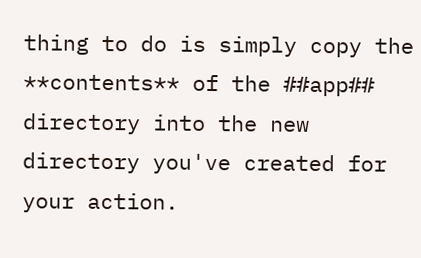thing to do is simply copy the **contents** of the ##app## directory into the new directory you've created for your action.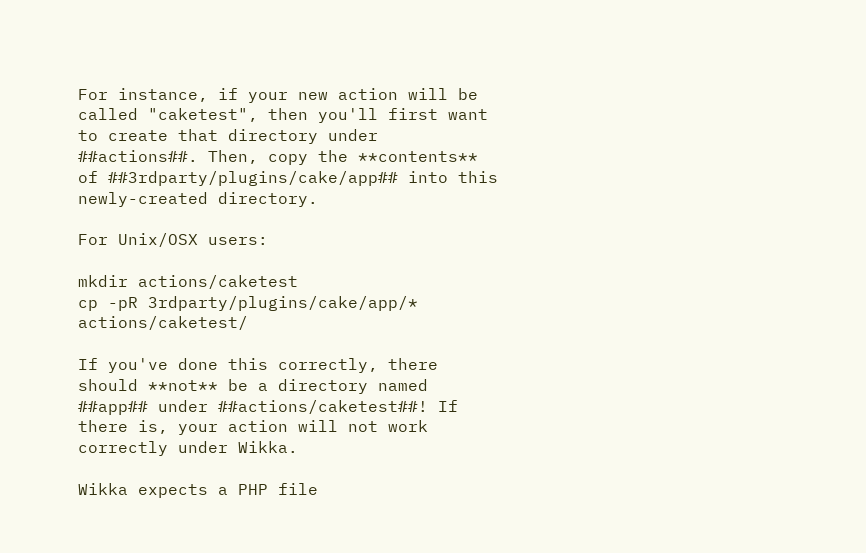For instance, if your new action will be called "caketest", then you'll first want to create that directory under ##actions##. Then, copy the **contents** of ##3rdparty/plugins/cake/app## into this newly-created directory.

For Unix/OSX users:

mkdir actions/caketest
cp -pR 3rdparty/plugins/cake/app/* actions/caketest/

If you've done this correctly, there should **not** be a directory named ##app## under ##actions/caketest##! If there is, your action will not work correctly under Wikka.

Wikka expects a PHP file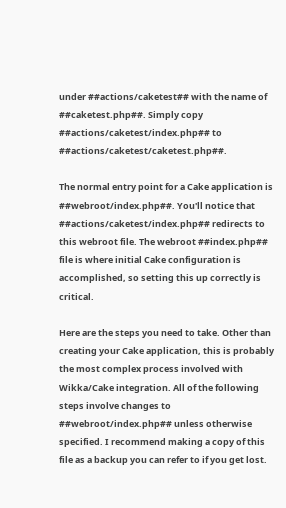under ##actions/caketest## with the name of ##caketest.php##. Simply copy ##actions/caketest/index.php## to ##actions/caketest/caketest.php##.

The normal entry point for a Cake application is ##webroot/index.php##. You'll notice that ##actions/caketest/index.php## redirects to this webroot file. The webroot ##index.php## file is where initial Cake configuration is accomplished, so setting this up correctly is critical.

Here are the steps you need to take. Other than creating your Cake application, this is probably the most complex process involved with Wikka/Cake integration. All of the following steps involve changes to ##webroot/index.php## unless otherwise specified. I recommend making a copy of this file as a backup you can refer to if you get lost.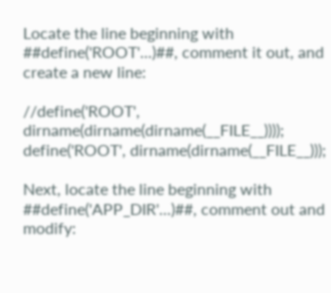Locate the line beginning with ##define('ROOT'...)##, comment it out, and create a new line:

//define('ROOT', dirname(dirname(dirname(__FILE__))));
define('ROOT', dirname(dirname(__FILE__)));

Next, locate the line beginning with ##define('APP_DIR'...)##, comment out and modify: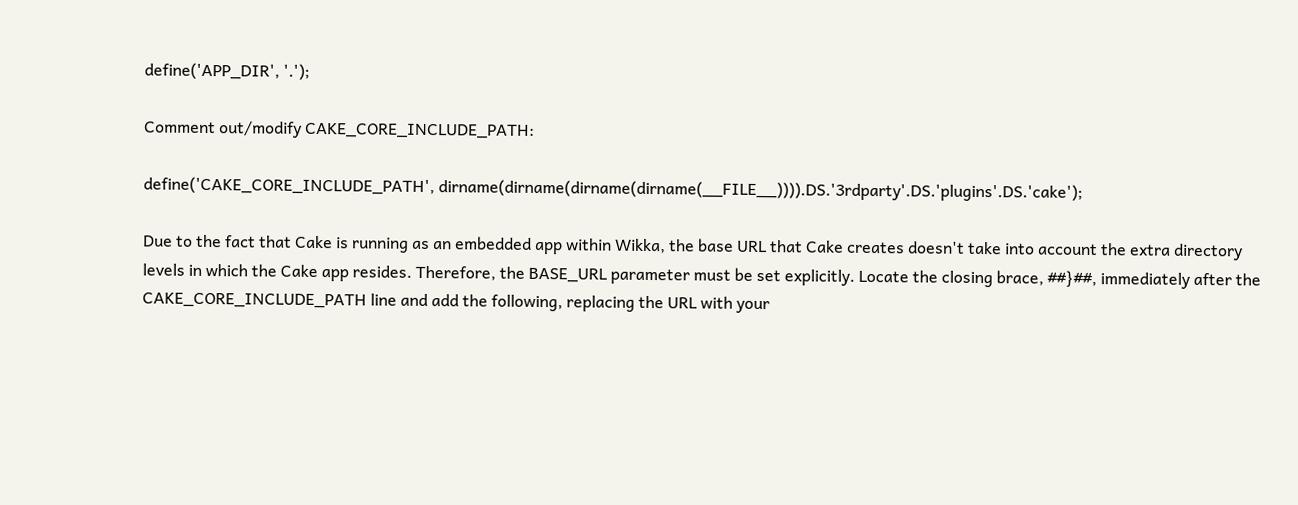define('APP_DIR', '.');

Comment out/modify CAKE_CORE_INCLUDE_PATH:

define('CAKE_CORE_INCLUDE_PATH', dirname(dirname(dirname(dirname(__FILE__)))).DS.'3rdparty'.DS.'plugins'.DS.'cake');

Due to the fact that Cake is running as an embedded app within Wikka, the base URL that Cake creates doesn't take into account the extra directory levels in which the Cake app resides. Therefore, the BASE_URL parameter must be set explicitly. Locate the closing brace, ##}##, immediately after the CAKE_CORE_INCLUDE_PATH line and add the following, replacing the URL with your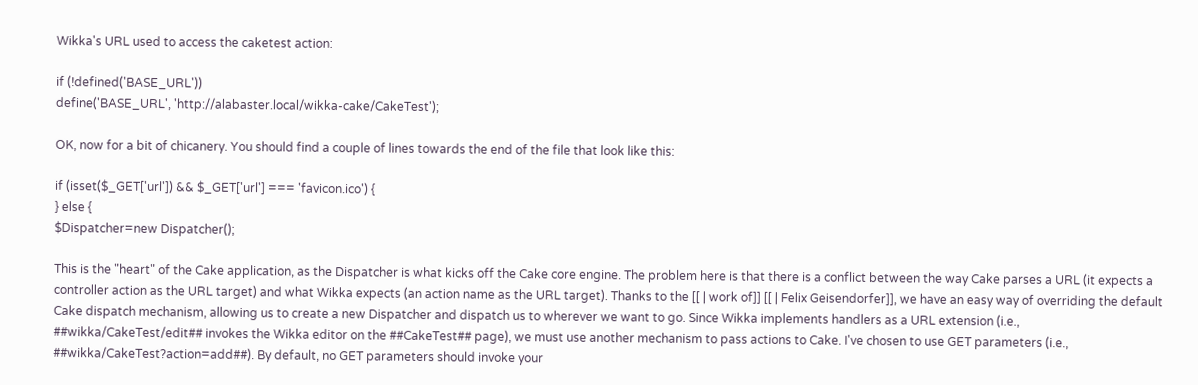Wikka's URL used to access the caketest action:

if (!defined('BASE_URL'))
define('BASE_URL', 'http://alabaster.local/wikka-cake/CakeTest');

OK, now for a bit of chicanery. You should find a couple of lines towards the end of the file that look like this:

if (isset($_GET['url']) && $_GET['url'] === 'favicon.ico') {
} else {
$Dispatcher=new Dispatcher();

This is the "heart" of the Cake application, as the Dispatcher is what kicks off the Cake core engine. The problem here is that there is a conflict between the way Cake parses a URL (it expects a controller action as the URL target) and what Wikka expects (an action name as the URL target). Thanks to the [[ | work of]] [[ | Felix Geisendorfer]], we have an easy way of overriding the default Cake dispatch mechanism, allowing us to create a new Dispatcher and dispatch us to wherever we want to go. Since Wikka implements handlers as a URL extension (i.e., ##wikka/CakeTest/edit## invokes the Wikka editor on the ##CakeTest## page), we must use another mechanism to pass actions to Cake. I've chosen to use GET parameters (i.e., ##wikka/CakeTest?action=add##). By default, no GET parameters should invoke your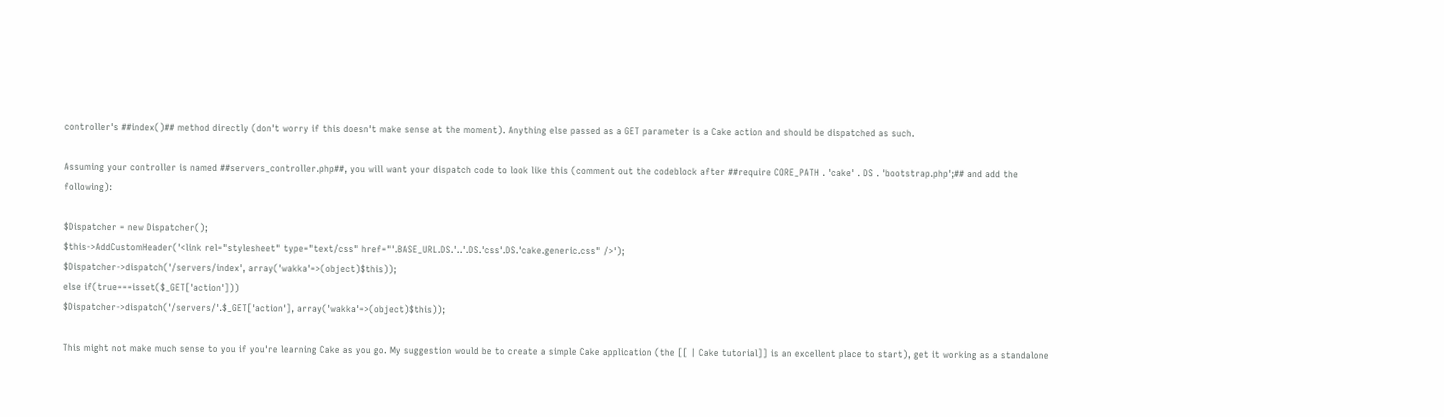controller's ##index()## method directly (don't worry if this doesn't make sense at the moment). Anything else passed as a GET parameter is a Cake action and should be dispatched as such.

Assuming your controller is named ##servers_controller.php##, you will want your dispatch code to look like this (comment out the codeblock after ##require CORE_PATH . 'cake' . DS . 'bootstrap.php';## and add the following):

$Dispatcher = new Dispatcher();
$this->AddCustomHeader('<link rel="stylesheet" type="text/css" href="'.BASE_URL.DS.'..'.DS.'css'.DS.'cake.generic.css" />');
$Dispatcher->dispatch('/servers/index', array('wakka'=>(object)$this));
else if(true===isset($_GET['action']))
$Dispatcher->dispatch('/servers/'.$_GET['action'], array('wakka'=>(object)$this));

This might not make much sense to you if you're learning Cake as you go. My suggestion would be to create a simple Cake application (the [[ | Cake tutorial]] is an excellent place to start), get it working as a standalone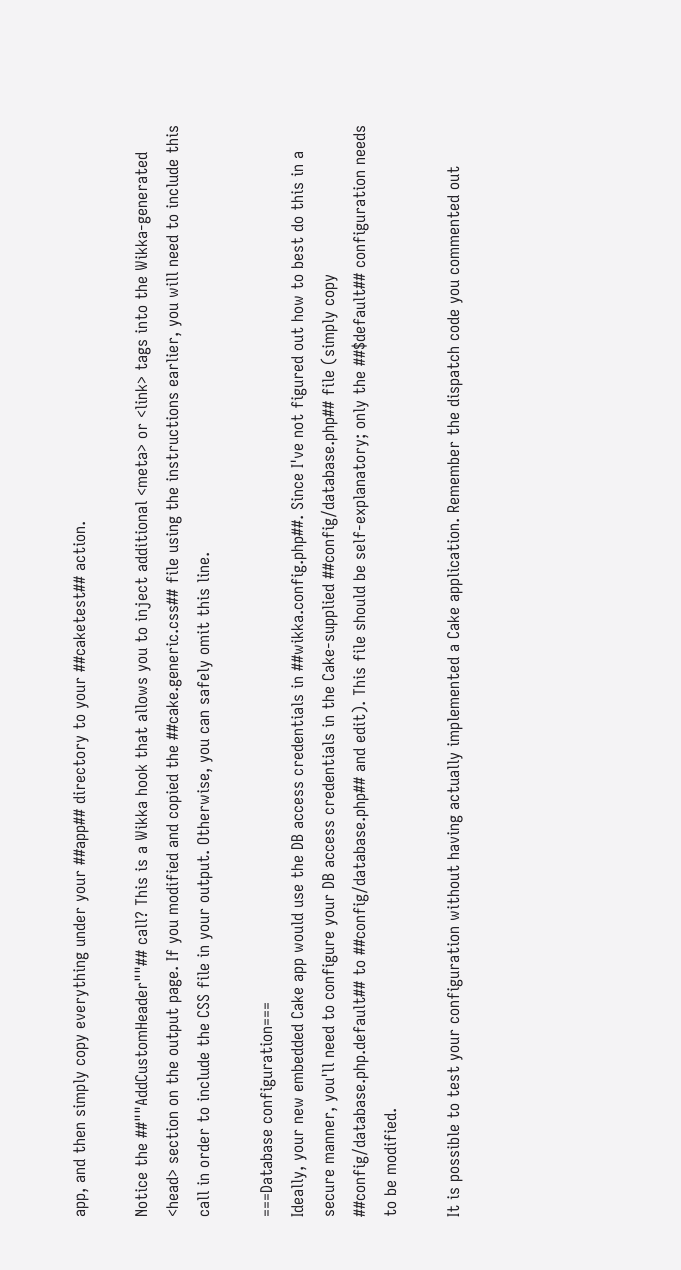app, and then simply copy everything under your ##app## directory to your ##caketest## action.

Notice the ##""AddCustomHeader""## call? This is a Wikka hook that allows you to inject additional <meta> or <link> tags into the Wikka-generated <head> section on the output page. If you modified and copied the ##cake.generic.css## file using the instructions earlier, you will need to include this call in order to include the CSS file in your output. Otherwise, you can safely omit this line.

===Database configuration===
Ideally, your new embedded Cake app would use the DB access credentials in ##wikka.config.php##. Since I've not figured out how to best do this in a secure manner, you'll need to configure your DB access credentials in the Cake-supplied ##config/database.php## file (simply copy ##config/database.php.default## to ##config/database.php## and edit). This file should be self-explanatory; only the ##$default## configuration needs to be modified.

It is possible to test your configuration without having actually implemented a Cake application. Remember the dispatch code you commented out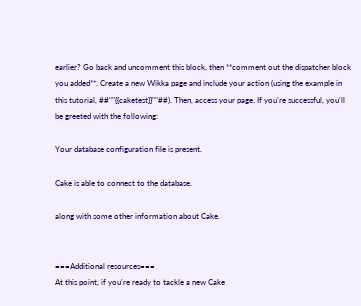earlier? Go back and uncomment this block, then **comment out the dispatcher block you added**. Create a new Wikka page and include your action (using the example in this tutorial, ##""{{caketest}}""##). Then, access your page. If you're successful, you'll be greeted with the following:

Your database configuration file is present.

Cake is able to connect to the database.

along with some other information about Cake.


===Additional resources===
At this point, if you're ready to tackle a new Cake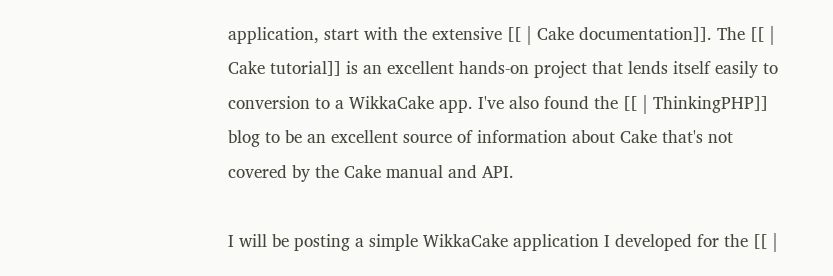application, start with the extensive [[ | Cake documentation]]. The [[ | Cake tutorial]] is an excellent hands-on project that lends itself easily to conversion to a WikkaCake app. I've also found the [[ | ThinkingPHP]] blog to be an excellent source of information about Cake that's not covered by the Cake manual and API.

I will be posting a simple WikkaCake application I developed for the [[ |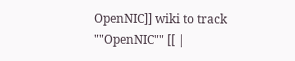OpenNIC]] wiki to track ""OpenNIC"" [[ |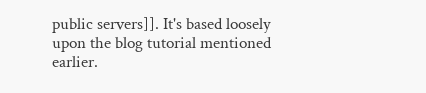public servers]]. It's based loosely upon the blog tutorial mentioned earlier.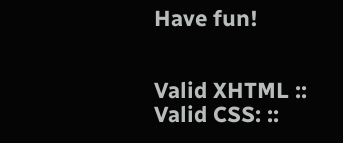Have fun!


Valid XHTML :: Valid CSS: ::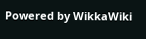Powered by WikkaWiki